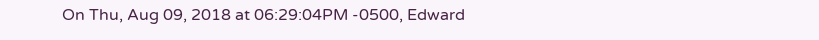On Thu, Aug 09, 2018 at 06:29:04PM -0500, Edward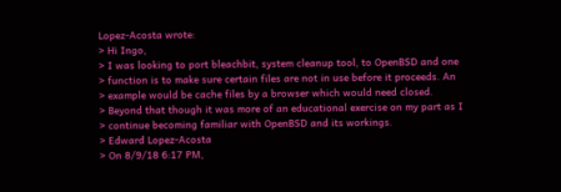Lopez-Acosta wrote:
> Hi Ingo,
> I was looking to port bleachbit, system cleanup tool, to OpenBSD and one
> function is to make sure certain files are not in use before it proceeds. An
> example would be cache files by a browser which would need closed.
> Beyond that though it was more of an educational exercise on my part as I
> continue becoming familiar with OpenBSD and its workings.
> Edward Lopez-Acosta
> On 8/9/18 6:17 PM,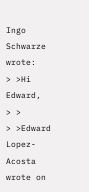Ingo Schwarze wrote:
> >Hi Edward,
> >
> >Edward Lopez-Acosta wrote on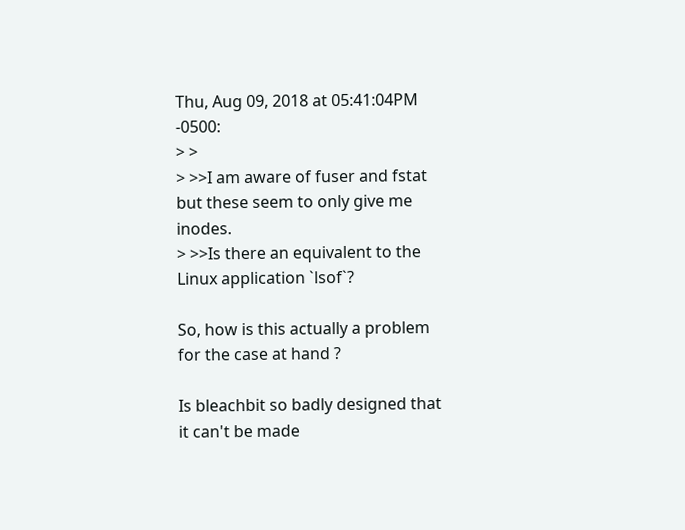Thu, Aug 09, 2018 at 05:41:04PM -0500:
> >
> >>I am aware of fuser and fstat but these seem to only give me inodes.
> >>Is there an equivalent to the Linux application `lsof`?

So, how is this actually a problem for the case at hand ?

Is bleachbit so badly designed that it can't be made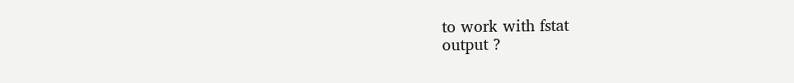to work with fstat
output ?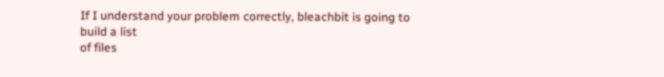If I understand your problem correctly, bleachbit is going to build a list
of files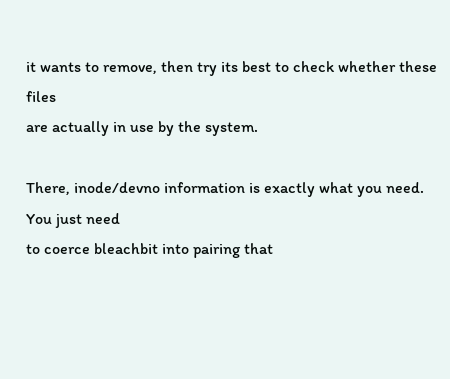it wants to remove, then try its best to check whether these files
are actually in use by the system.

There, inode/devno information is exactly what you need.  You just need
to coerce bleachbit into pairing that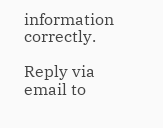information correctly.

Reply via email to